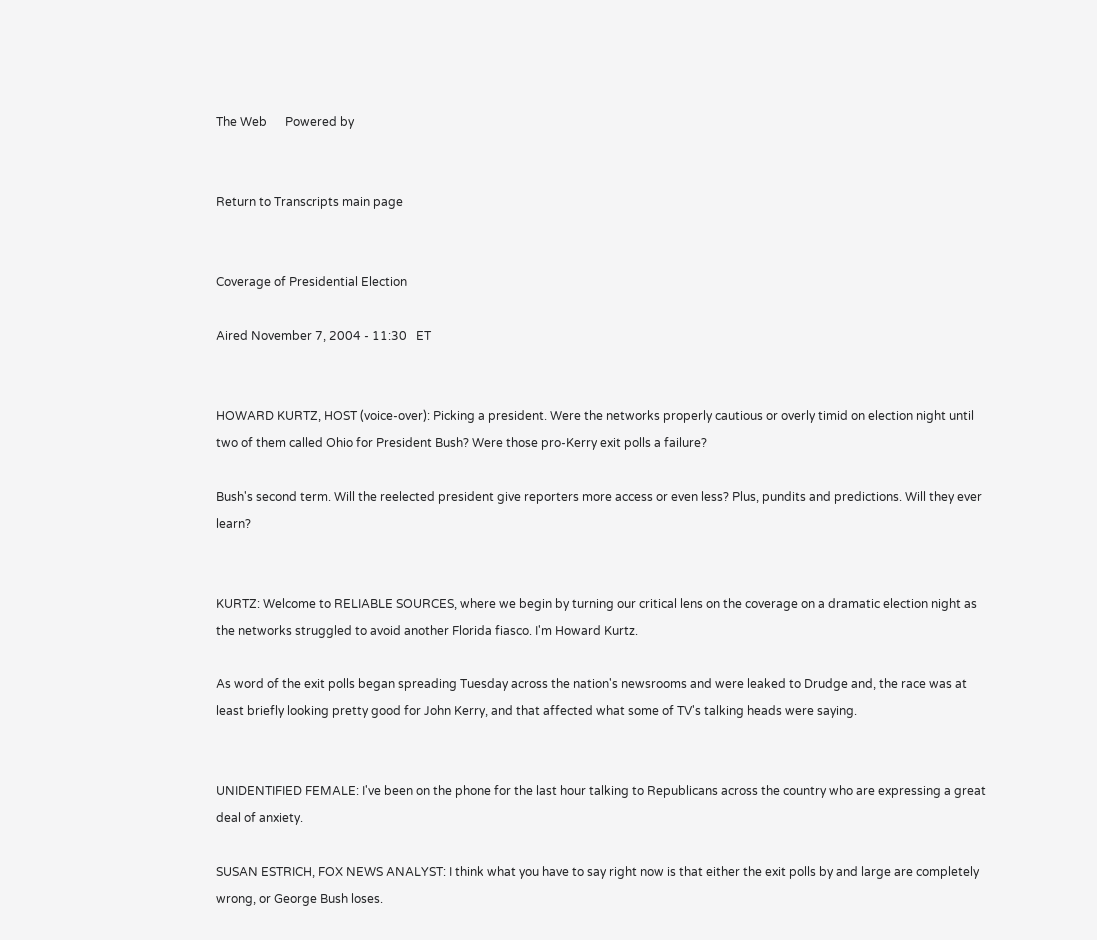The Web      Powered by


Return to Transcripts main page


Coverage of Presidential Election

Aired November 7, 2004 - 11:30   ET


HOWARD KURTZ, HOST (voice-over): Picking a president. Were the networks properly cautious or overly timid on election night until two of them called Ohio for President Bush? Were those pro-Kerry exit polls a failure?

Bush's second term. Will the reelected president give reporters more access or even less? Plus, pundits and predictions. Will they ever learn?


KURTZ: Welcome to RELIABLE SOURCES, where we begin by turning our critical lens on the coverage on a dramatic election night as the networks struggled to avoid another Florida fiasco. I'm Howard Kurtz.

As word of the exit polls began spreading Tuesday across the nation's newsrooms and were leaked to Drudge and, the race was at least briefly looking pretty good for John Kerry, and that affected what some of TV's talking heads were saying.


UNIDENTIFIED FEMALE: I've been on the phone for the last hour talking to Republicans across the country who are expressing a great deal of anxiety.

SUSAN ESTRICH, FOX NEWS ANALYST: I think what you have to say right now is that either the exit polls by and large are completely wrong, or George Bush loses.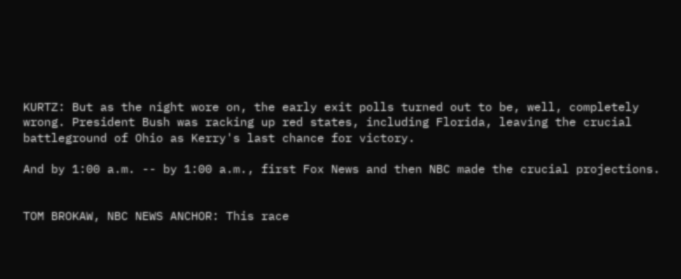KURTZ: But as the night wore on, the early exit polls turned out to be, well, completely wrong. President Bush was racking up red states, including Florida, leaving the crucial battleground of Ohio as Kerry's last chance for victory.

And by 1:00 a.m. -- by 1:00 a.m., first Fox News and then NBC made the crucial projections.


TOM BROKAW, NBC NEWS ANCHOR: This race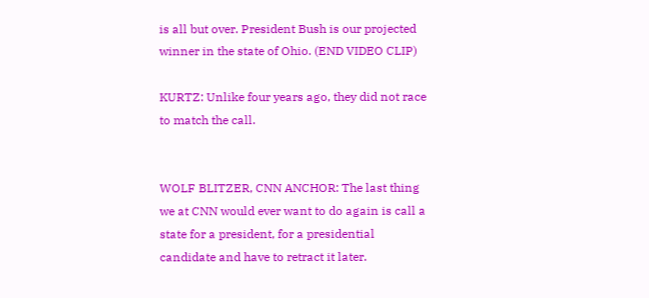is all but over. President Bush is our projected winner in the state of Ohio. (END VIDEO CLIP)

KURTZ: Unlike four years ago, they did not race to match the call.


WOLF BLITZER, CNN ANCHOR: The last thing we at CNN would ever want to do again is call a state for a president, for a presidential candidate and have to retract it later.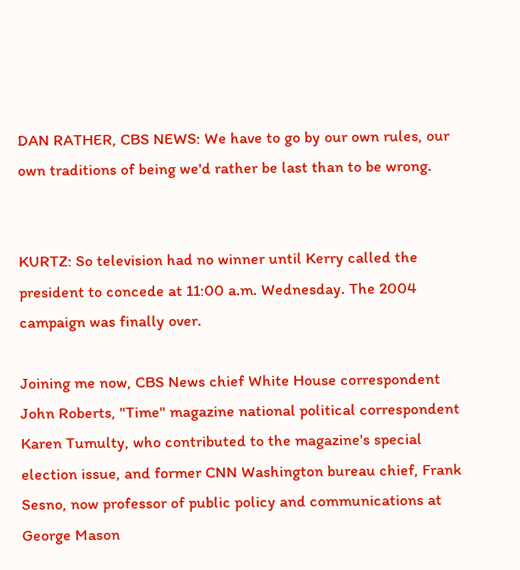DAN RATHER, CBS NEWS: We have to go by our own rules, our own traditions of being we'd rather be last than to be wrong.


KURTZ: So television had no winner until Kerry called the president to concede at 11:00 a.m. Wednesday. The 2004 campaign was finally over.

Joining me now, CBS News chief White House correspondent John Roberts, "Time" magazine national political correspondent Karen Tumulty, who contributed to the magazine's special election issue, and former CNN Washington bureau chief, Frank Sesno, now professor of public policy and communications at George Mason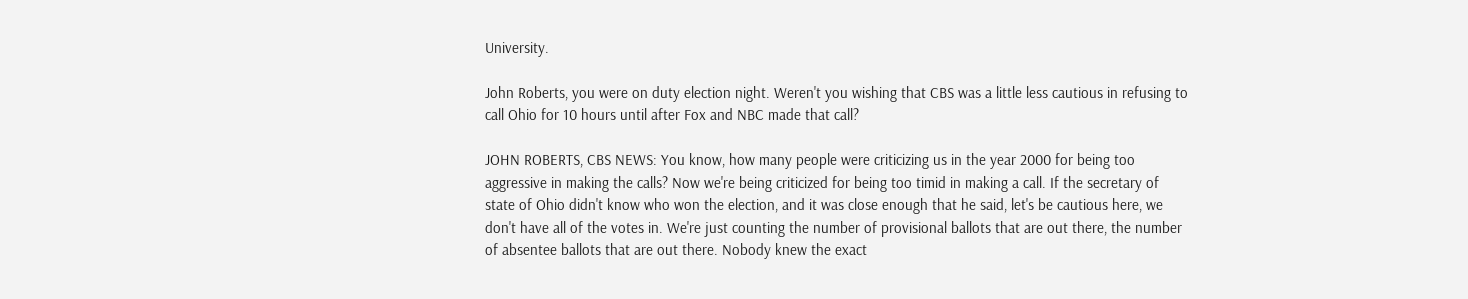University.

John Roberts, you were on duty election night. Weren't you wishing that CBS was a little less cautious in refusing to call Ohio for 10 hours until after Fox and NBC made that call?

JOHN ROBERTS, CBS NEWS: You know, how many people were criticizing us in the year 2000 for being too aggressive in making the calls? Now we're being criticized for being too timid in making a call. If the secretary of state of Ohio didn't know who won the election, and it was close enough that he said, let's be cautious here, we don't have all of the votes in. We're just counting the number of provisional ballots that are out there, the number of absentee ballots that are out there. Nobody knew the exact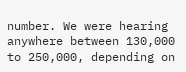number. We were hearing anywhere between 130,000 to 250,000, depending on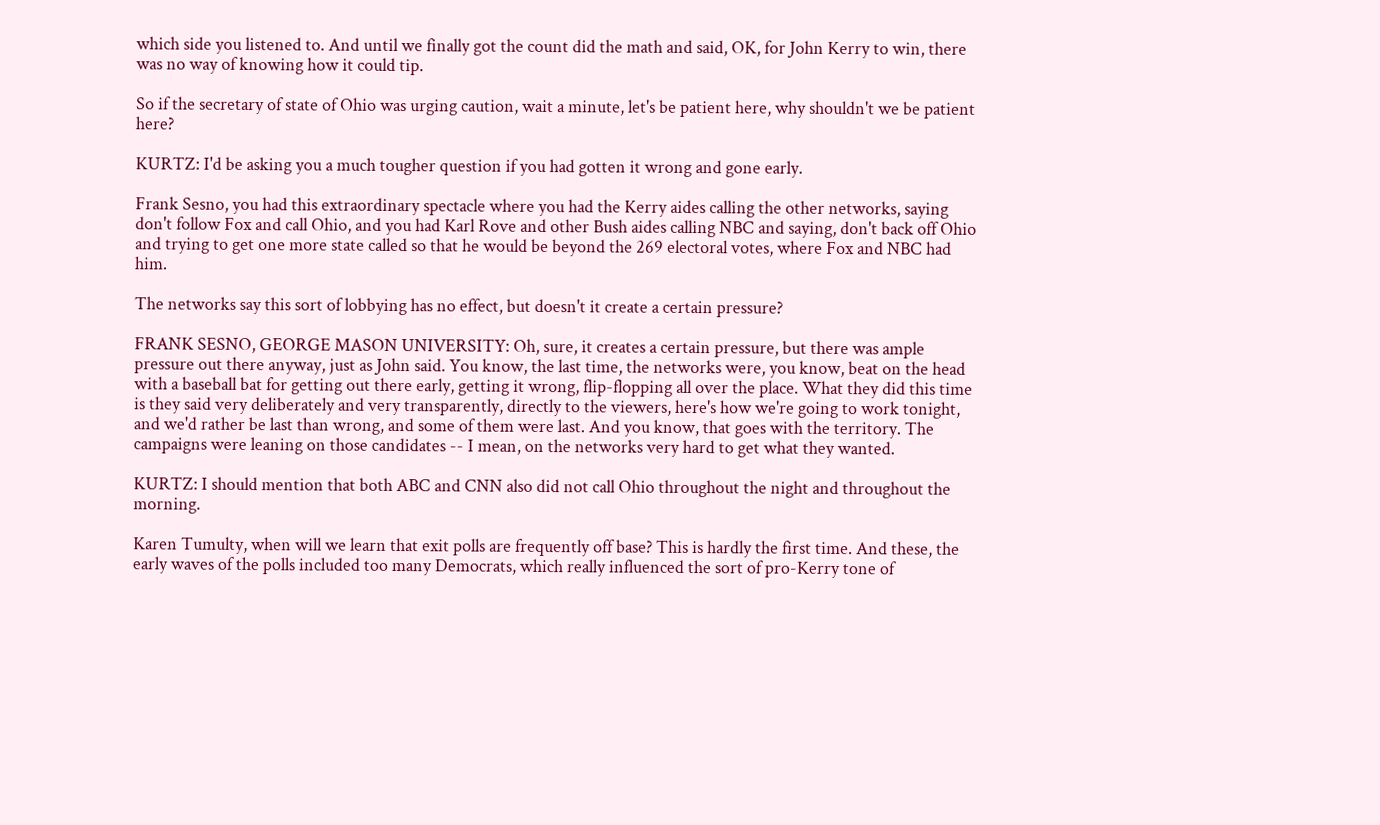which side you listened to. And until we finally got the count did the math and said, OK, for John Kerry to win, there was no way of knowing how it could tip.

So if the secretary of state of Ohio was urging caution, wait a minute, let's be patient here, why shouldn't we be patient here?

KURTZ: I'd be asking you a much tougher question if you had gotten it wrong and gone early.

Frank Sesno, you had this extraordinary spectacle where you had the Kerry aides calling the other networks, saying don't follow Fox and call Ohio, and you had Karl Rove and other Bush aides calling NBC and saying, don't back off Ohio and trying to get one more state called so that he would be beyond the 269 electoral votes, where Fox and NBC had him.

The networks say this sort of lobbying has no effect, but doesn't it create a certain pressure?

FRANK SESNO, GEORGE MASON UNIVERSITY: Oh, sure, it creates a certain pressure, but there was ample pressure out there anyway, just as John said. You know, the last time, the networks were, you know, beat on the head with a baseball bat for getting out there early, getting it wrong, flip-flopping all over the place. What they did this time is they said very deliberately and very transparently, directly to the viewers, here's how we're going to work tonight, and we'd rather be last than wrong, and some of them were last. And you know, that goes with the territory. The campaigns were leaning on those candidates -- I mean, on the networks very hard to get what they wanted.

KURTZ: I should mention that both ABC and CNN also did not call Ohio throughout the night and throughout the morning.

Karen Tumulty, when will we learn that exit polls are frequently off base? This is hardly the first time. And these, the early waves of the polls included too many Democrats, which really influenced the sort of pro-Kerry tone of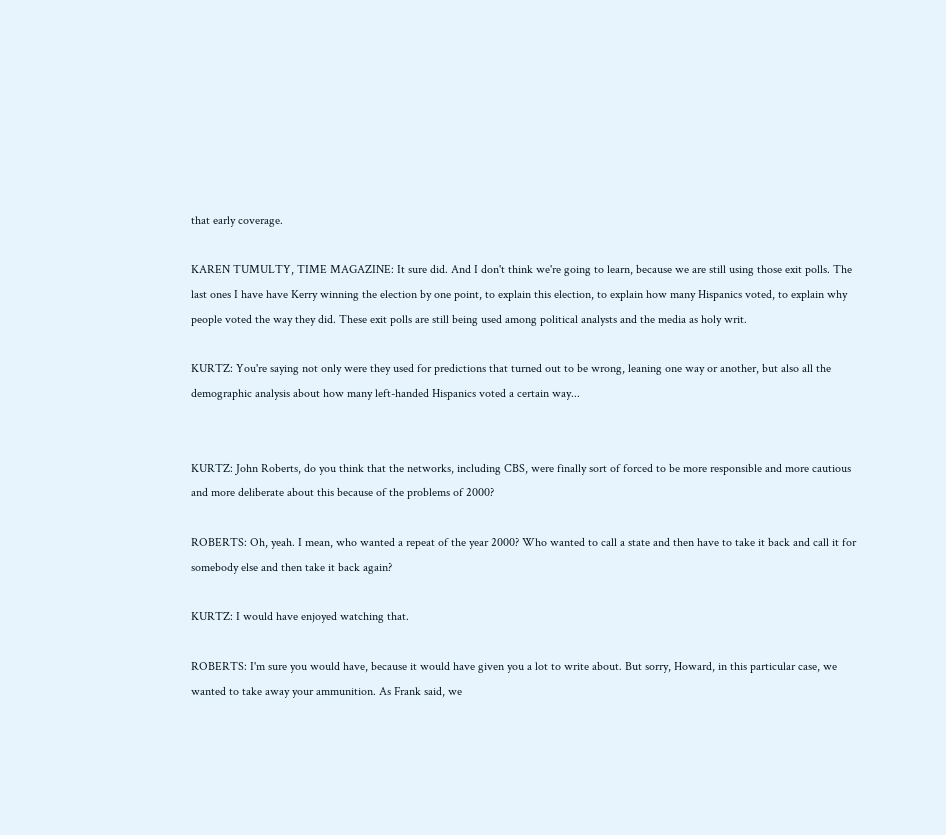that early coverage.

KAREN TUMULTY, TIME MAGAZINE: It sure did. And I don't think we're going to learn, because we are still using those exit polls. The last ones I have have Kerry winning the election by one point, to explain this election, to explain how many Hispanics voted, to explain why people voted the way they did. These exit polls are still being used among political analysts and the media as holy writ.

KURTZ: You're saying not only were they used for predictions that turned out to be wrong, leaning one way or another, but also all the demographic analysis about how many left-handed Hispanics voted a certain way...


KURTZ: John Roberts, do you think that the networks, including CBS, were finally sort of forced to be more responsible and more cautious and more deliberate about this because of the problems of 2000?

ROBERTS: Oh, yeah. I mean, who wanted a repeat of the year 2000? Who wanted to call a state and then have to take it back and call it for somebody else and then take it back again?

KURTZ: I would have enjoyed watching that.

ROBERTS: I'm sure you would have, because it would have given you a lot to write about. But sorry, Howard, in this particular case, we wanted to take away your ammunition. As Frank said, we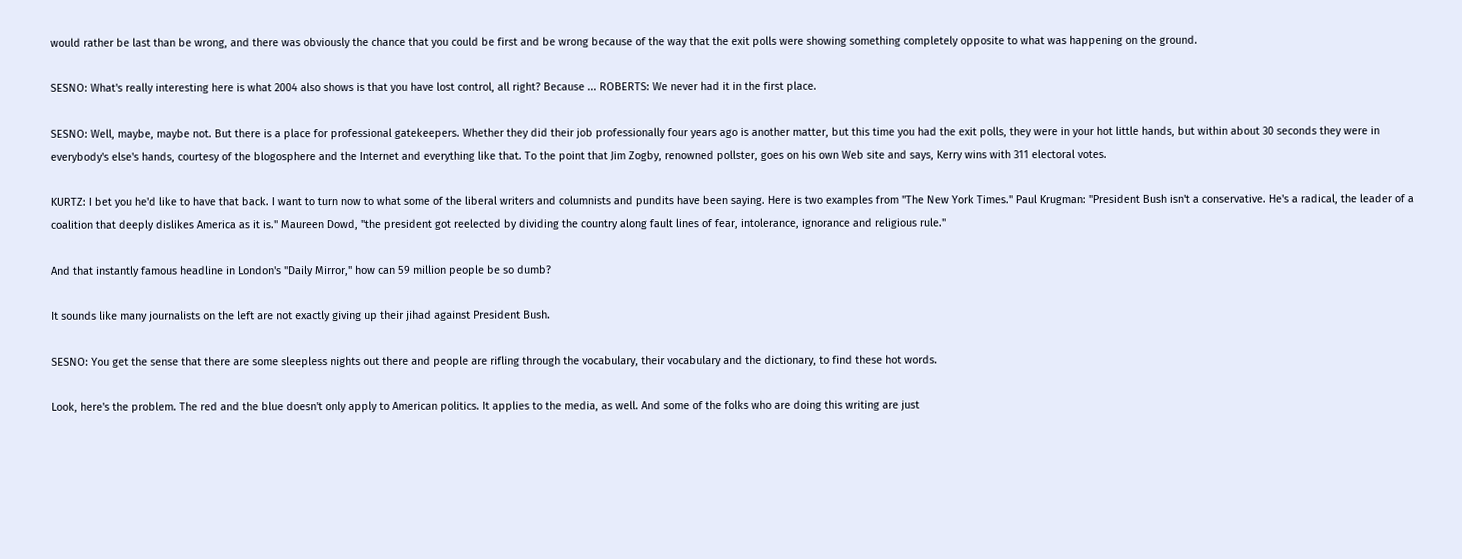would rather be last than be wrong, and there was obviously the chance that you could be first and be wrong because of the way that the exit polls were showing something completely opposite to what was happening on the ground.

SESNO: What's really interesting here is what 2004 also shows is that you have lost control, all right? Because ... ROBERTS: We never had it in the first place.

SESNO: Well, maybe, maybe not. But there is a place for professional gatekeepers. Whether they did their job professionally four years ago is another matter, but this time you had the exit polls, they were in your hot little hands, but within about 30 seconds they were in everybody's else's hands, courtesy of the blogosphere and the Internet and everything like that. To the point that Jim Zogby, renowned pollster, goes on his own Web site and says, Kerry wins with 311 electoral votes.

KURTZ: I bet you he'd like to have that back. I want to turn now to what some of the liberal writers and columnists and pundits have been saying. Here is two examples from "The New York Times." Paul Krugman: "President Bush isn't a conservative. He's a radical, the leader of a coalition that deeply dislikes America as it is." Maureen Dowd, "the president got reelected by dividing the country along fault lines of fear, intolerance, ignorance and religious rule."

And that instantly famous headline in London's "Daily Mirror," how can 59 million people be so dumb?

It sounds like many journalists on the left are not exactly giving up their jihad against President Bush.

SESNO: You get the sense that there are some sleepless nights out there and people are rifling through the vocabulary, their vocabulary and the dictionary, to find these hot words.

Look, here's the problem. The red and the blue doesn't only apply to American politics. It applies to the media, as well. And some of the folks who are doing this writing are just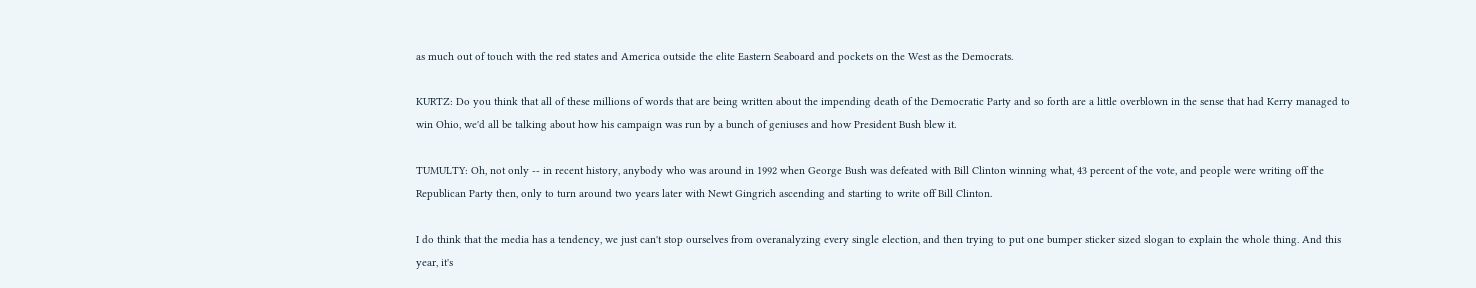as much out of touch with the red states and America outside the elite Eastern Seaboard and pockets on the West as the Democrats.

KURTZ: Do you think that all of these millions of words that are being written about the impending death of the Democratic Party and so forth are a little overblown in the sense that had Kerry managed to win Ohio, we'd all be talking about how his campaign was run by a bunch of geniuses and how President Bush blew it.

TUMULTY: Oh, not only -- in recent history, anybody who was around in 1992 when George Bush was defeated with Bill Clinton winning what, 43 percent of the vote, and people were writing off the Republican Party then, only to turn around two years later with Newt Gingrich ascending and starting to write off Bill Clinton.

I do think that the media has a tendency, we just can't stop ourselves from overanalyzing every single election, and then trying to put one bumper sticker sized slogan to explain the whole thing. And this year, it's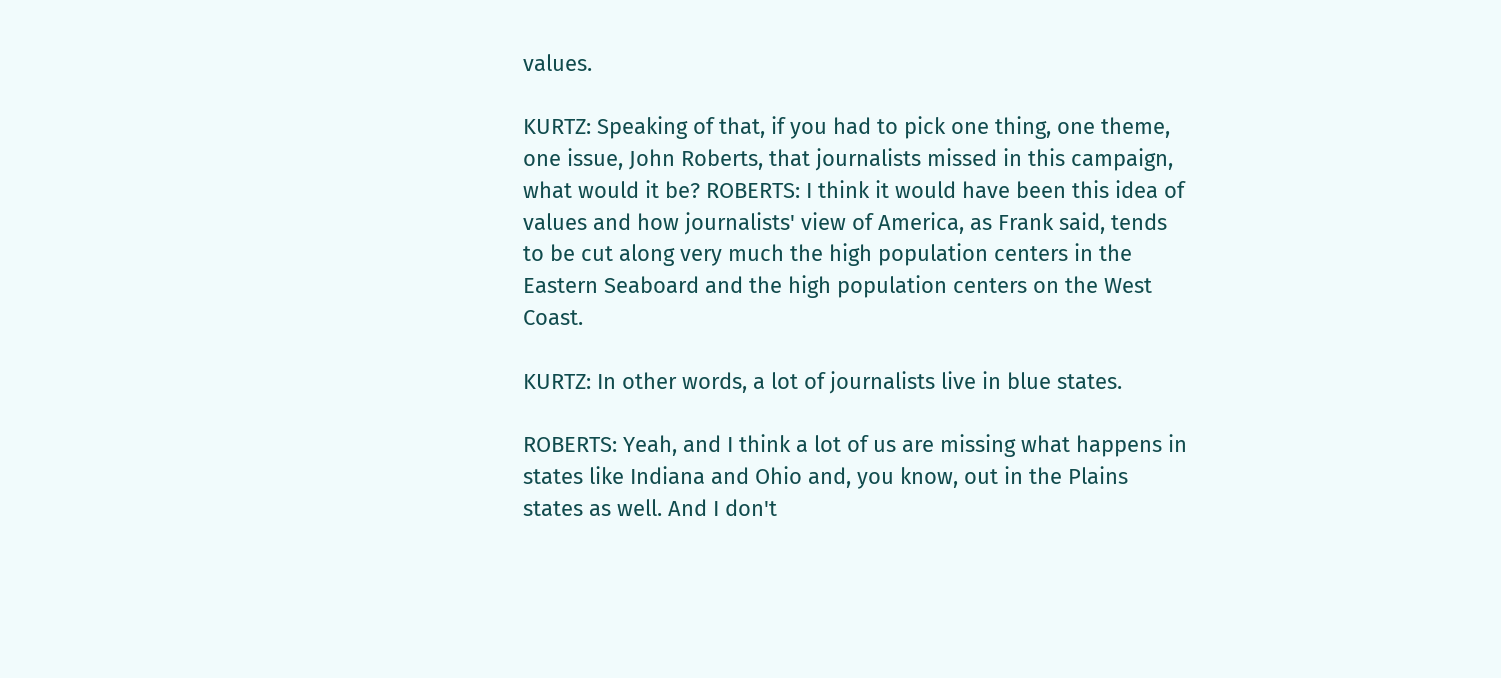values.

KURTZ: Speaking of that, if you had to pick one thing, one theme, one issue, John Roberts, that journalists missed in this campaign, what would it be? ROBERTS: I think it would have been this idea of values and how journalists' view of America, as Frank said, tends to be cut along very much the high population centers in the Eastern Seaboard and the high population centers on the West Coast.

KURTZ: In other words, a lot of journalists live in blue states.

ROBERTS: Yeah, and I think a lot of us are missing what happens in states like Indiana and Ohio and, you know, out in the Plains states as well. And I don't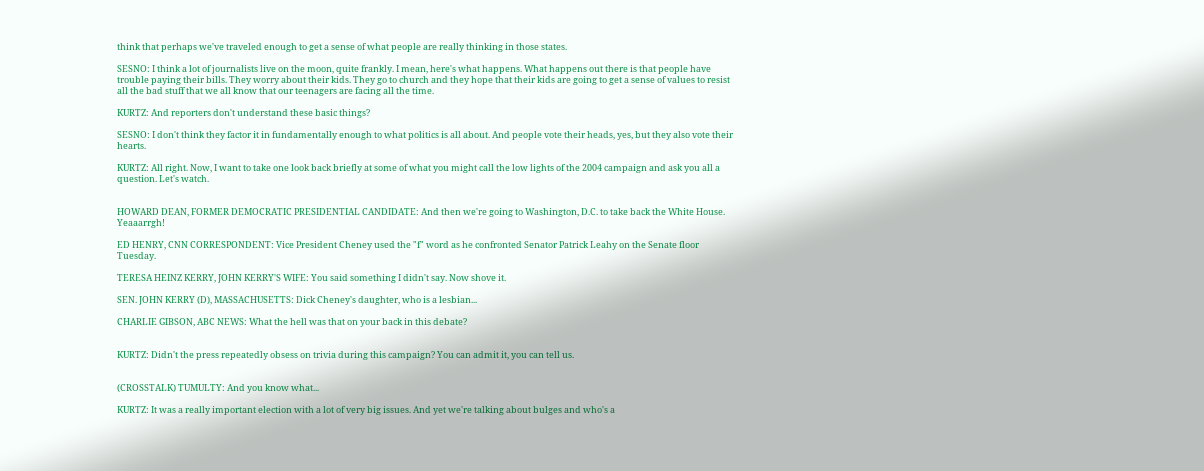think that perhaps we've traveled enough to get a sense of what people are really thinking in those states.

SESNO: I think a lot of journalists live on the moon, quite frankly. I mean, here's what happens. What happens out there is that people have trouble paying their bills. They worry about their kids. They go to church and they hope that their kids are going to get a sense of values to resist all the bad stuff that we all know that our teenagers are facing all the time.

KURTZ: And reporters don't understand these basic things?

SESNO: I don't think they factor it in fundamentally enough to what politics is all about. And people vote their heads, yes, but they also vote their hearts.

KURTZ: All right. Now, I want to take one look back briefly at some of what you might call the low lights of the 2004 campaign and ask you all a question. Let's watch.


HOWARD DEAN, FORMER DEMOCRATIC PRESIDENTIAL CANDIDATE: And then we're going to Washington, D.C. to take back the White House. Yeaaarrgh!

ED HENRY, CNN CORRESPONDENT: Vice President Cheney used the "f" word as he confronted Senator Patrick Leahy on the Senate floor Tuesday.

TERESA HEINZ KERRY, JOHN KERRY'S WIFE: You said something I didn't say. Now shove it.

SEN. JOHN KERRY (D), MASSACHUSETTS: Dick Cheney's daughter, who is a lesbian...

CHARLIE GIBSON, ABC NEWS: What the hell was that on your back in this debate?


KURTZ: Didn't the press repeatedly obsess on trivia during this campaign? You can admit it, you can tell us.


(CROSSTALK) TUMULTY: And you know what...

KURTZ: It was a really important election with a lot of very big issues. And yet we're talking about bulges and who's a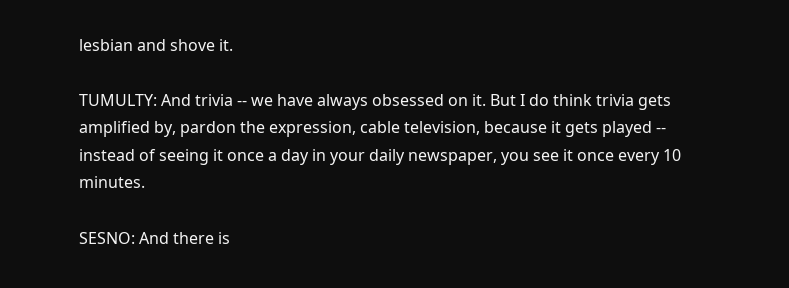lesbian and shove it.

TUMULTY: And trivia -- we have always obsessed on it. But I do think trivia gets amplified by, pardon the expression, cable television, because it gets played -- instead of seeing it once a day in your daily newspaper, you see it once every 10 minutes.

SESNO: And there is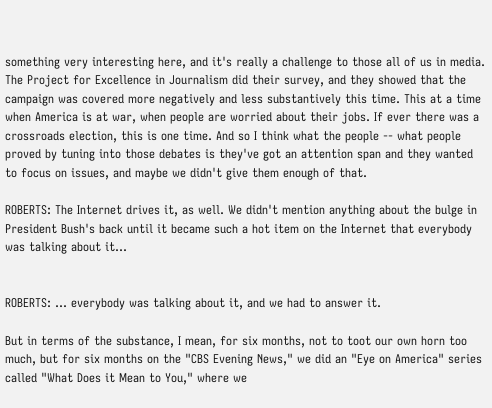something very interesting here, and it's really a challenge to those all of us in media. The Project for Excellence in Journalism did their survey, and they showed that the campaign was covered more negatively and less substantively this time. This at a time when America is at war, when people are worried about their jobs. If ever there was a crossroads election, this is one time. And so I think what the people -- what people proved by tuning into those debates is they've got an attention span and they wanted to focus on issues, and maybe we didn't give them enough of that.

ROBERTS: The Internet drives it, as well. We didn't mention anything about the bulge in President Bush's back until it became such a hot item on the Internet that everybody was talking about it...


ROBERTS: ... everybody was talking about it, and we had to answer it.

But in terms of the substance, I mean, for six months, not to toot our own horn too much, but for six months on the "CBS Evening News," we did an "Eye on America" series called "What Does it Mean to You," where we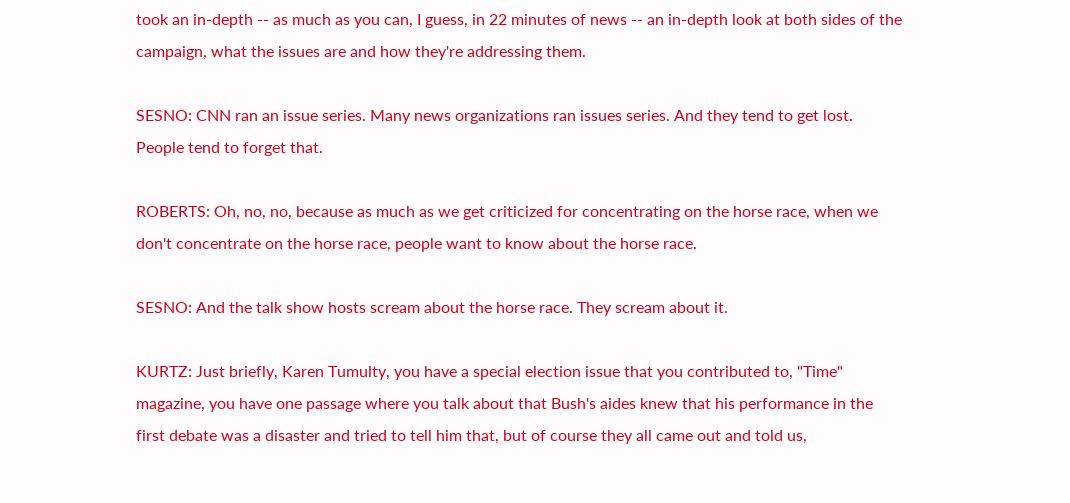took an in-depth -- as much as you can, I guess, in 22 minutes of news -- an in-depth look at both sides of the campaign, what the issues are and how they're addressing them.

SESNO: CNN ran an issue series. Many news organizations ran issues series. And they tend to get lost. People tend to forget that.

ROBERTS: Oh, no, no, because as much as we get criticized for concentrating on the horse race, when we don't concentrate on the horse race, people want to know about the horse race.

SESNO: And the talk show hosts scream about the horse race. They scream about it.

KURTZ: Just briefly, Karen Tumulty, you have a special election issue that you contributed to, "Time" magazine, you have one passage where you talk about that Bush's aides knew that his performance in the first debate was a disaster and tried to tell him that, but of course they all came out and told us,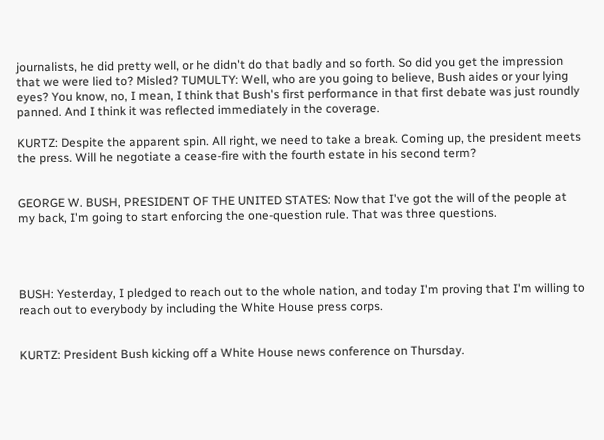journalists, he did pretty well, or he didn't do that badly and so forth. So did you get the impression that we were lied to? Misled? TUMULTY: Well, who are you going to believe, Bush aides or your lying eyes? You know, no, I mean, I think that Bush's first performance in that first debate was just roundly panned. And I think it was reflected immediately in the coverage.

KURTZ: Despite the apparent spin. All right, we need to take a break. Coming up, the president meets the press. Will he negotiate a cease-fire with the fourth estate in his second term?


GEORGE W. BUSH, PRESIDENT OF THE UNITED STATES: Now that I've got the will of the people at my back, I'm going to start enforcing the one-question rule. That was three questions.




BUSH: Yesterday, I pledged to reach out to the whole nation, and today I'm proving that I'm willing to reach out to everybody by including the White House press corps.


KURTZ: President Bush kicking off a White House news conference on Thursday.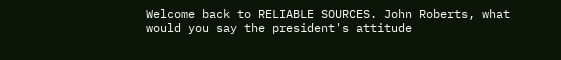Welcome back to RELIABLE SOURCES. John Roberts, what would you say the president's attitude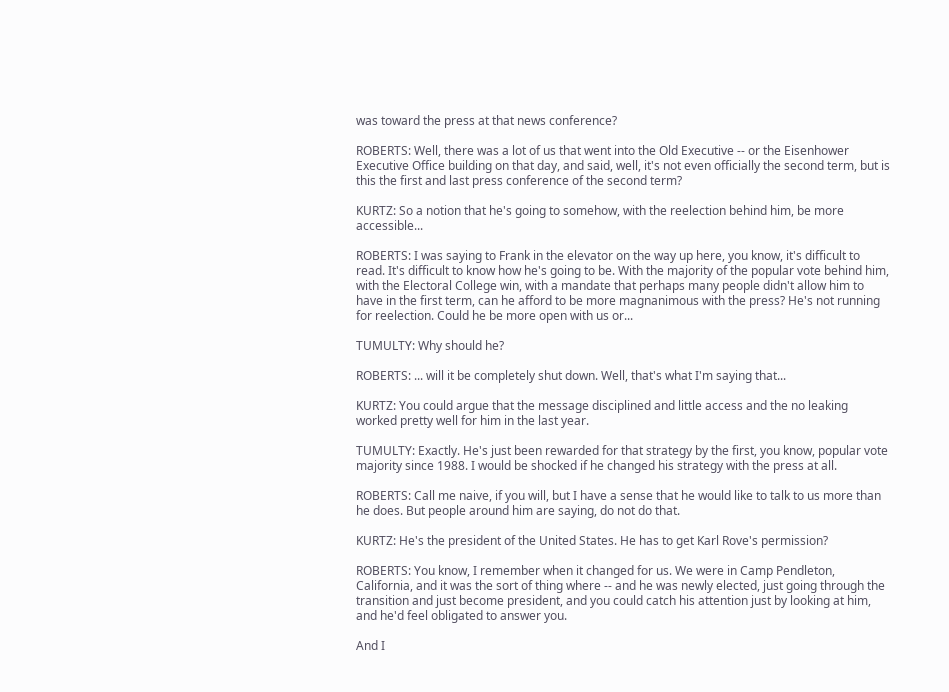was toward the press at that news conference?

ROBERTS: Well, there was a lot of us that went into the Old Executive -- or the Eisenhower Executive Office building on that day, and said, well, it's not even officially the second term, but is this the first and last press conference of the second term?

KURTZ: So a notion that he's going to somehow, with the reelection behind him, be more accessible...

ROBERTS: I was saying to Frank in the elevator on the way up here, you know, it's difficult to read. It's difficult to know how he's going to be. With the majority of the popular vote behind him, with the Electoral College win, with a mandate that perhaps many people didn't allow him to have in the first term, can he afford to be more magnanimous with the press? He's not running for reelection. Could he be more open with us or...

TUMULTY: Why should he?

ROBERTS: ... will it be completely shut down. Well, that's what I'm saying that...

KURTZ: You could argue that the message disciplined and little access and the no leaking worked pretty well for him in the last year.

TUMULTY: Exactly. He's just been rewarded for that strategy by the first, you know, popular vote majority since 1988. I would be shocked if he changed his strategy with the press at all.

ROBERTS: Call me naive, if you will, but I have a sense that he would like to talk to us more than he does. But people around him are saying, do not do that.

KURTZ: He's the president of the United States. He has to get Karl Rove's permission?

ROBERTS: You know, I remember when it changed for us. We were in Camp Pendleton, California, and it was the sort of thing where -- and he was newly elected, just going through the transition and just become president, and you could catch his attention just by looking at him, and he'd feel obligated to answer you.

And I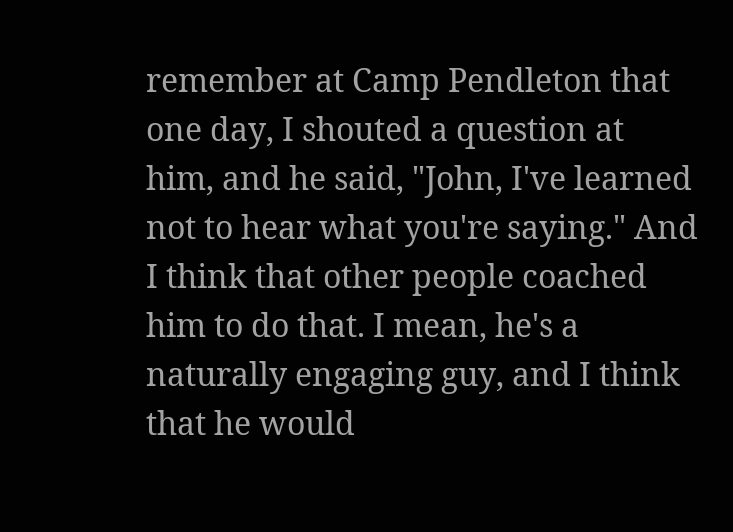remember at Camp Pendleton that one day, I shouted a question at him, and he said, "John, I've learned not to hear what you're saying." And I think that other people coached him to do that. I mean, he's a naturally engaging guy, and I think that he would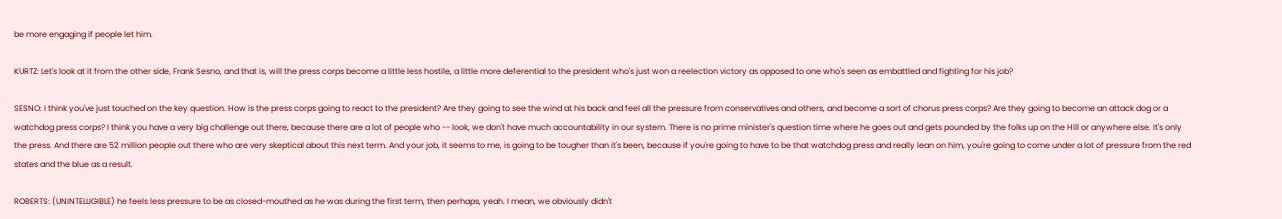be more engaging if people let him.

KURTZ: Let's look at it from the other side, Frank Sesno, and that is, will the press corps become a little less hostile, a little more deferential to the president who's just won a reelection victory as opposed to one who's seen as embattled and fighting for his job?

SESNO: I think you've just touched on the key question. How is the press corps going to react to the president? Are they going to see the wind at his back and feel all the pressure from conservatives and others, and become a sort of chorus press corps? Are they going to become an attack dog or a watchdog press corps? I think you have a very big challenge out there, because there are a lot of people who -- look, we don't have much accountability in our system. There is no prime minister's question time where he goes out and gets pounded by the folks up on the Hill or anywhere else. It's only the press. And there are 52 million people out there who are very skeptical about this next term. And your job, it seems to me, is going to be tougher than it's been, because if you're going to have to be that watchdog press and really lean on him, you're going to come under a lot of pressure from the red states and the blue as a result.

ROBERTS: (UNINTELLIGIBLE) he feels less pressure to be as closed-mouthed as he was during the first term, then perhaps, yeah. I mean, we obviously didn't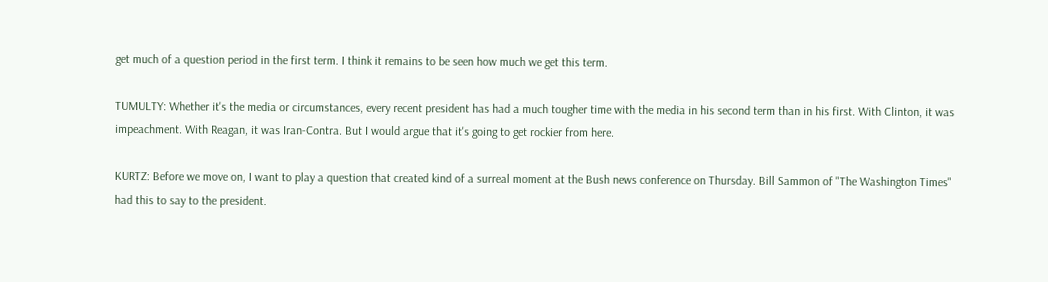get much of a question period in the first term. I think it remains to be seen how much we get this term.

TUMULTY: Whether it's the media or circumstances, every recent president has had a much tougher time with the media in his second term than in his first. With Clinton, it was impeachment. With Reagan, it was Iran-Contra. But I would argue that it's going to get rockier from here.

KURTZ: Before we move on, I want to play a question that created kind of a surreal moment at the Bush news conference on Thursday. Bill Sammon of "The Washington Times" had this to say to the president.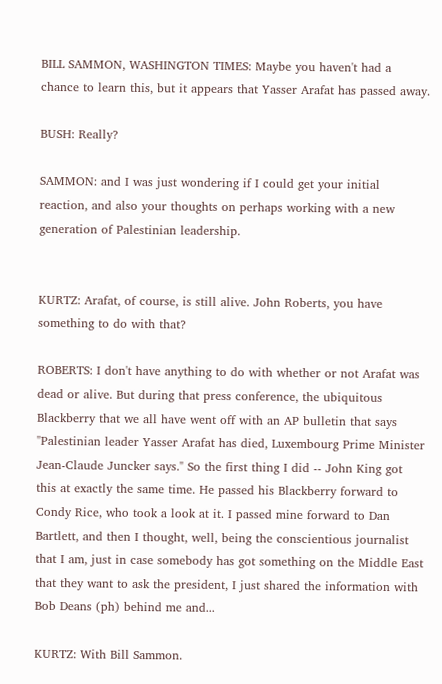BILL SAMMON, WASHINGTON TIMES: Maybe you haven't had a chance to learn this, but it appears that Yasser Arafat has passed away.

BUSH: Really?

SAMMON: and I was just wondering if I could get your initial reaction, and also your thoughts on perhaps working with a new generation of Palestinian leadership.


KURTZ: Arafat, of course, is still alive. John Roberts, you have something to do with that?

ROBERTS: I don't have anything to do with whether or not Arafat was dead or alive. But during that press conference, the ubiquitous Blackberry that we all have went off with an AP bulletin that says "Palestinian leader Yasser Arafat has died, Luxembourg Prime Minister Jean-Claude Juncker says." So the first thing I did -- John King got this at exactly the same time. He passed his Blackberry forward to Condy Rice, who took a look at it. I passed mine forward to Dan Bartlett, and then I thought, well, being the conscientious journalist that I am, just in case somebody has got something on the Middle East that they want to ask the president, I just shared the information with Bob Deans (ph) behind me and...

KURTZ: With Bill Sammon.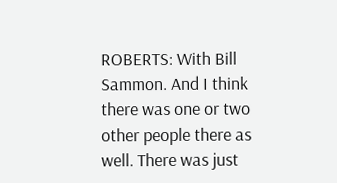ROBERTS: With Bill Sammon. And I think there was one or two other people there as well. There was just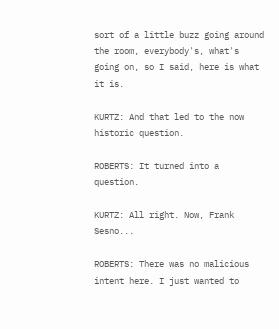sort of a little buzz going around the room, everybody's, what's going on, so I said, here is what it is.

KURTZ: And that led to the now historic question.

ROBERTS: It turned into a question.

KURTZ: All right. Now, Frank Sesno...

ROBERTS: There was no malicious intent here. I just wanted to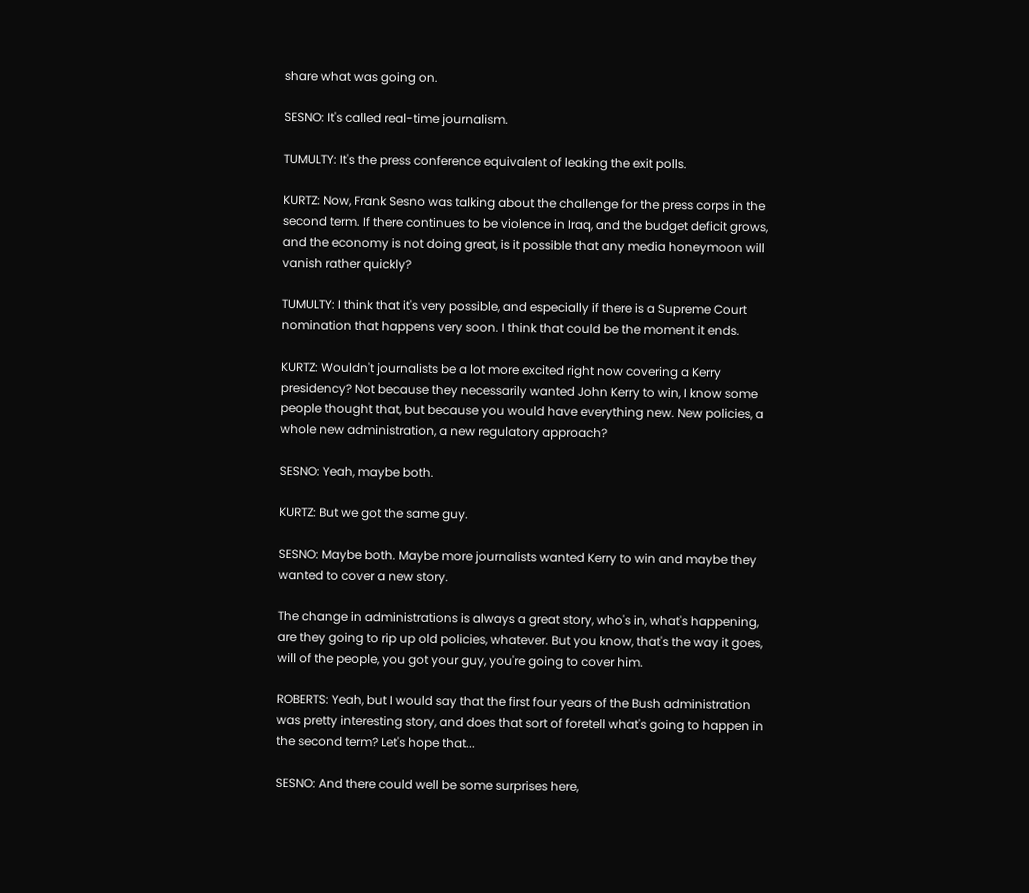share what was going on.

SESNO: It's called real-time journalism.

TUMULTY: It's the press conference equivalent of leaking the exit polls.

KURTZ: Now, Frank Sesno was talking about the challenge for the press corps in the second term. If there continues to be violence in Iraq, and the budget deficit grows, and the economy is not doing great, is it possible that any media honeymoon will vanish rather quickly?

TUMULTY: I think that it's very possible, and especially if there is a Supreme Court nomination that happens very soon. I think that could be the moment it ends.

KURTZ: Wouldn't journalists be a lot more excited right now covering a Kerry presidency? Not because they necessarily wanted John Kerry to win, I know some people thought that, but because you would have everything new. New policies, a whole new administration, a new regulatory approach?

SESNO: Yeah, maybe both.

KURTZ: But we got the same guy.

SESNO: Maybe both. Maybe more journalists wanted Kerry to win and maybe they wanted to cover a new story.

The change in administrations is always a great story, who's in, what's happening, are they going to rip up old policies, whatever. But you know, that's the way it goes, will of the people, you got your guy, you're going to cover him.

ROBERTS: Yeah, but I would say that the first four years of the Bush administration was pretty interesting story, and does that sort of foretell what's going to happen in the second term? Let's hope that...

SESNO: And there could well be some surprises here,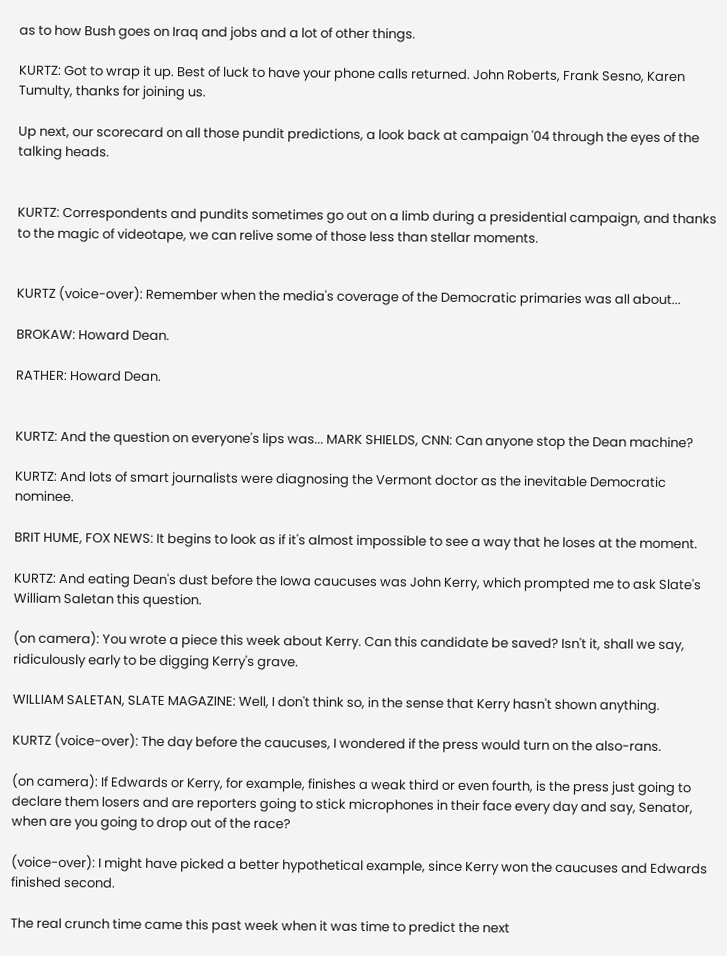as to how Bush goes on Iraq and jobs and a lot of other things.

KURTZ: Got to wrap it up. Best of luck to have your phone calls returned. John Roberts, Frank Sesno, Karen Tumulty, thanks for joining us.

Up next, our scorecard on all those pundit predictions, a look back at campaign '04 through the eyes of the talking heads.


KURTZ: Correspondents and pundits sometimes go out on a limb during a presidential campaign, and thanks to the magic of videotape, we can relive some of those less than stellar moments.


KURTZ (voice-over): Remember when the media's coverage of the Democratic primaries was all about...

BROKAW: Howard Dean.

RATHER: Howard Dean.


KURTZ: And the question on everyone's lips was... MARK SHIELDS, CNN: Can anyone stop the Dean machine?

KURTZ: And lots of smart journalists were diagnosing the Vermont doctor as the inevitable Democratic nominee.

BRIT HUME, FOX NEWS: It begins to look as if it's almost impossible to see a way that he loses at the moment.

KURTZ: And eating Dean's dust before the Iowa caucuses was John Kerry, which prompted me to ask Slate's William Saletan this question.

(on camera): You wrote a piece this week about Kerry. Can this candidate be saved? Isn't it, shall we say, ridiculously early to be digging Kerry's grave.

WILLIAM SALETAN, SLATE MAGAZINE: Well, I don't think so, in the sense that Kerry hasn't shown anything.

KURTZ (voice-over): The day before the caucuses, I wondered if the press would turn on the also-rans.

(on camera): If Edwards or Kerry, for example, finishes a weak third or even fourth, is the press just going to declare them losers and are reporters going to stick microphones in their face every day and say, Senator, when are you going to drop out of the race?

(voice-over): I might have picked a better hypothetical example, since Kerry won the caucuses and Edwards finished second.

The real crunch time came this past week when it was time to predict the next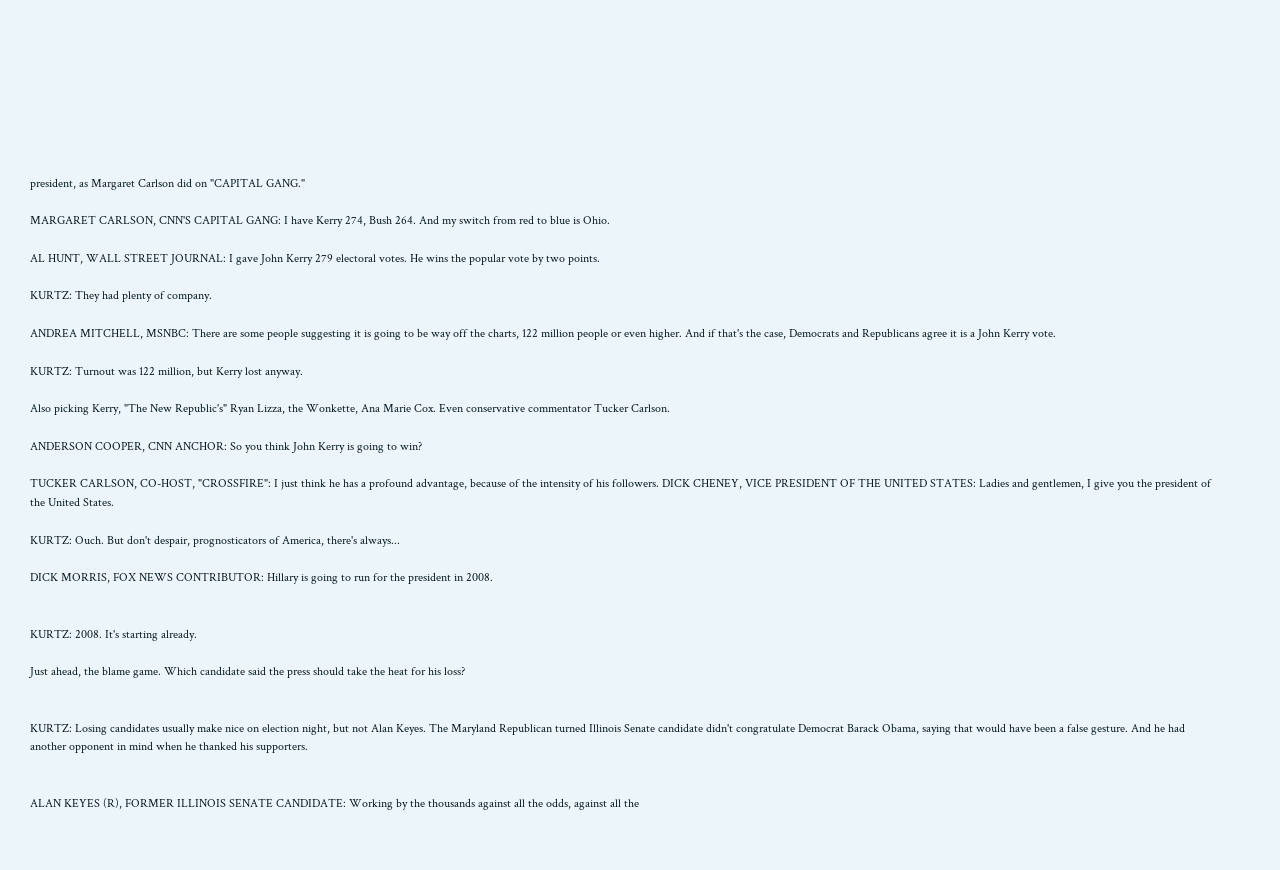president, as Margaret Carlson did on "CAPITAL GANG."

MARGARET CARLSON, CNN'S CAPITAL GANG: I have Kerry 274, Bush 264. And my switch from red to blue is Ohio.

AL HUNT, WALL STREET JOURNAL: I gave John Kerry 279 electoral votes. He wins the popular vote by two points.

KURTZ: They had plenty of company.

ANDREA MITCHELL, MSNBC: There are some people suggesting it is going to be way off the charts, 122 million people or even higher. And if that's the case, Democrats and Republicans agree it is a John Kerry vote.

KURTZ: Turnout was 122 million, but Kerry lost anyway.

Also picking Kerry, "The New Republic's" Ryan Lizza, the Wonkette, Ana Marie Cox. Even conservative commentator Tucker Carlson.

ANDERSON COOPER, CNN ANCHOR: So you think John Kerry is going to win?

TUCKER CARLSON, CO-HOST, "CROSSFIRE": I just think he has a profound advantage, because of the intensity of his followers. DICK CHENEY, VICE PRESIDENT OF THE UNITED STATES: Ladies and gentlemen, I give you the president of the United States.

KURTZ: Ouch. But don't despair, prognosticators of America, there's always...

DICK MORRIS, FOX NEWS CONTRIBUTOR: Hillary is going to run for the president in 2008.


KURTZ: 2008. It's starting already.

Just ahead, the blame game. Which candidate said the press should take the heat for his loss?


KURTZ: Losing candidates usually make nice on election night, but not Alan Keyes. The Maryland Republican turned Illinois Senate candidate didn't congratulate Democrat Barack Obama, saying that would have been a false gesture. And he had another opponent in mind when he thanked his supporters.


ALAN KEYES (R), FORMER ILLINOIS SENATE CANDIDATE: Working by the thousands against all the odds, against all the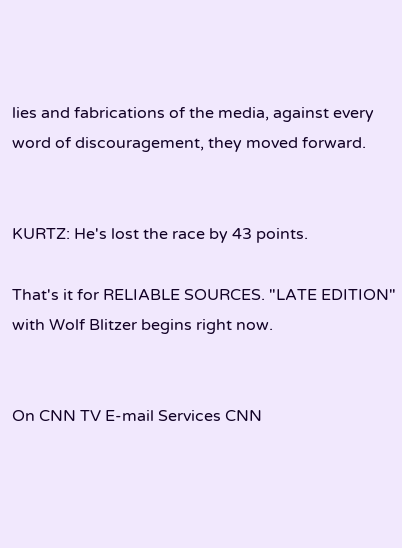lies and fabrications of the media, against every word of discouragement, they moved forward.


KURTZ: He's lost the race by 43 points.

That's it for RELIABLE SOURCES. "LATE EDITION" with Wolf Blitzer begins right now.


On CNN TV E-mail Services CNN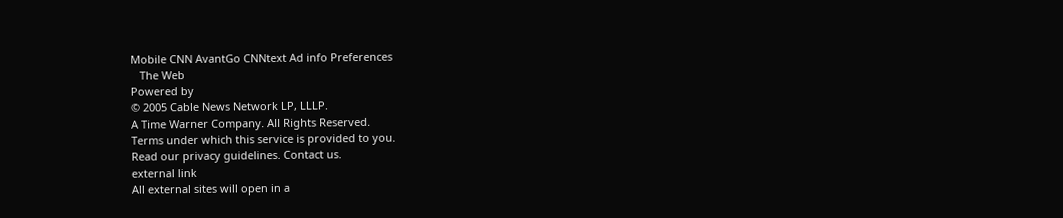Mobile CNN AvantGo CNNtext Ad info Preferences
   The Web
Powered by
© 2005 Cable News Network LP, LLLP.
A Time Warner Company. All Rights Reserved.
Terms under which this service is provided to you.
Read our privacy guidelines. Contact us.
external link
All external sites will open in a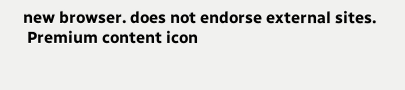new browser. does not endorse external sites.
 Premium content icon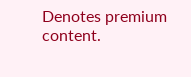Denotes premium content.